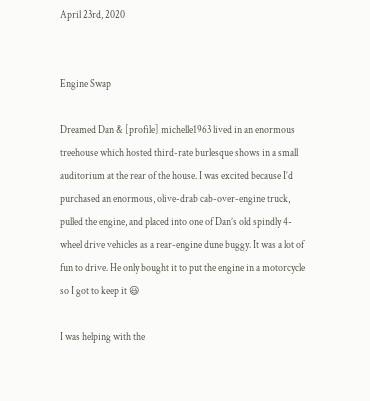April 23rd, 2020


Engine Swap

Dreamed Dan & [profile] michelle1963 lived in an enormous treehouse which hosted third-rate burlesque shows in a small auditorium at the rear of the house. I was excited because I’d purchased an enormous, olive-drab cab-over-engine truck, pulled the engine, and placed into one of Dan’s old spindly 4-wheel drive vehicles as a rear-engine dune buggy. It was a lot of fun to drive. He only bought it to put the engine in a motorcycle so I got to keep it 😃

I was helping with the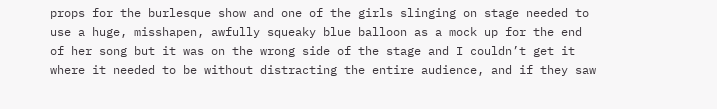props for the burlesque show and one of the girls slinging on stage needed to use a huge, misshapen, awfully squeaky blue balloon as a mock up for the end of her song but it was on the wrong side of the stage and I couldn’t get it where it needed to be without distracting the entire audience, and if they saw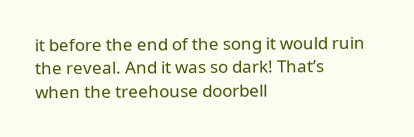it before the end of the song it would ruin the reveal. And it was so dark! That’s when the treehouse doorbell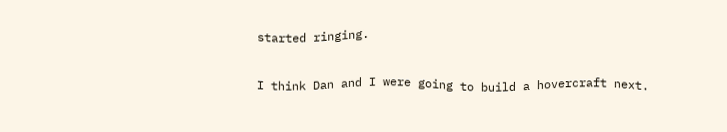started ringing.

I think Dan and I were going to build a hovercraft next.